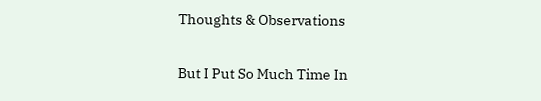Thoughts & Observations

But I Put So Much Time In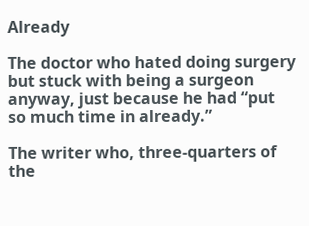Already

The doctor who hated doing surgery but stuck with being a surgeon anyway, just because he had “put so much time in already.”

The writer who, three-quarters of the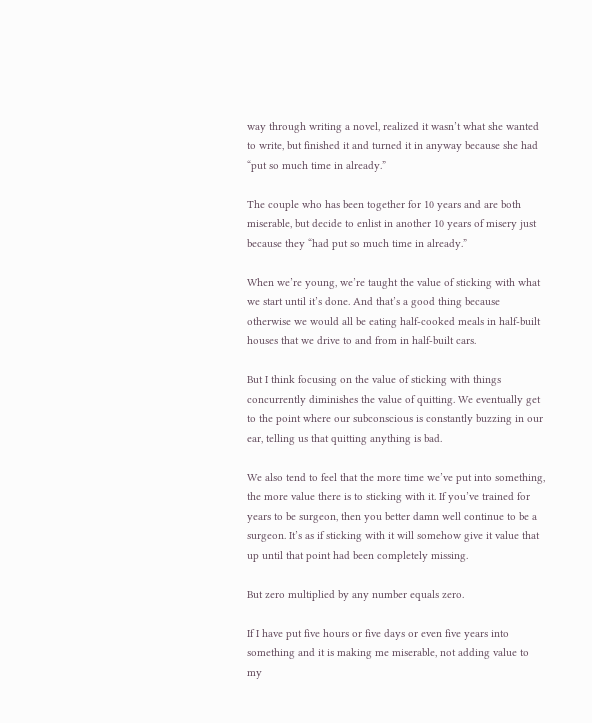way through writing a novel, realized it wasn’t what she wanted to write, but finished it and turned it in anyway because she had “put so much time in already.”

The couple who has been together for 10 years and are both miserable, but decide to enlist in another 10 years of misery just because they “had put so much time in already.”

When we’re young, we’re taught the value of sticking with what we start until it’s done. And that’s a good thing because otherwise we would all be eating half-cooked meals in half-built houses that we drive to and from in half-built cars.

But I think focusing on the value of sticking with things concurrently diminishes the value of quitting. We eventually get to the point where our subconscious is constantly buzzing in our ear, telling us that quitting anything is bad.

We also tend to feel that the more time we’ve put into something, the more value there is to sticking with it. If you’ve trained for years to be surgeon, then you better damn well continue to be a surgeon. It’s as if sticking with it will somehow give it value that up until that point had been completely missing.

But zero multiplied by any number equals zero.

If I have put five hours or five days or even five years into something and it is making me miserable, not adding value to my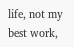life, not my best work,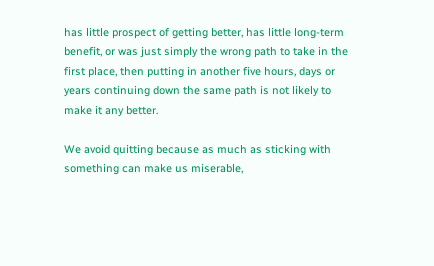has little prospect of getting better, has little long-term benefit, or was just simply the wrong path to take in the first place, then putting in another five hours, days or years continuing down the same path is not likely to make it any better.

We avoid quitting because as much as sticking with something can make us miserable,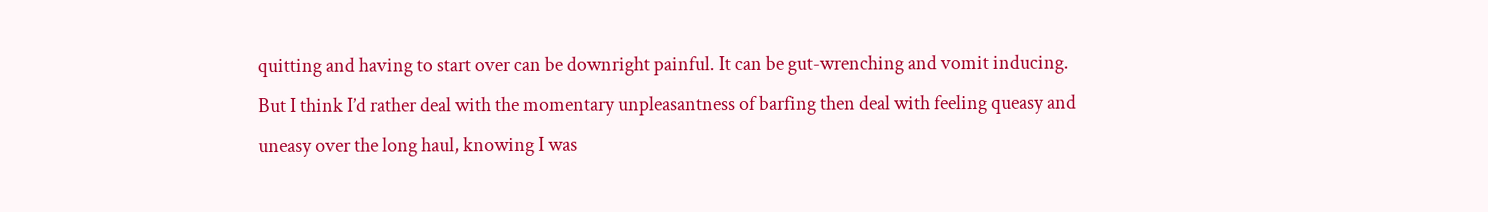quitting and having to start over can be downright painful. It can be gut-wrenching and vomit inducing. But I think I’d rather deal with the momentary unpleasantness of barfing then deal with feeling queasy and uneasy over the long haul, knowing I was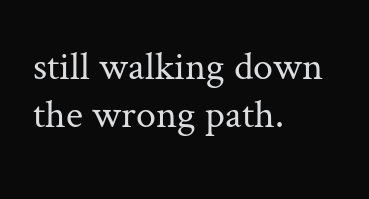still walking down the wrong path.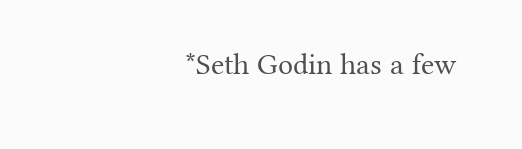*Seth Godin has a few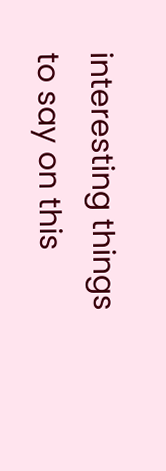interesting things to say on this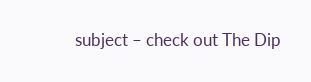subject – check out The Dip